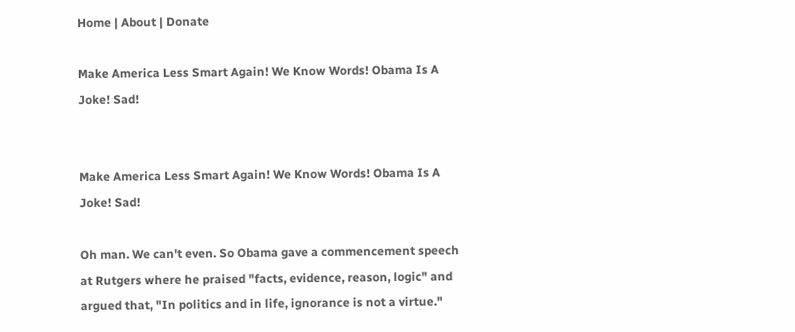Home | About | Donate

Make America Less Smart Again! We Know Words! Obama Is A Joke! Sad!


Make America Less Smart Again! We Know Words! Obama Is A Joke! Sad!

Oh man. We can't even. So Obama gave a commencement speech at Rutgers where he praised "facts, evidence, reason, logic" and argued that, "In politics and in life, ignorance is not a virtue."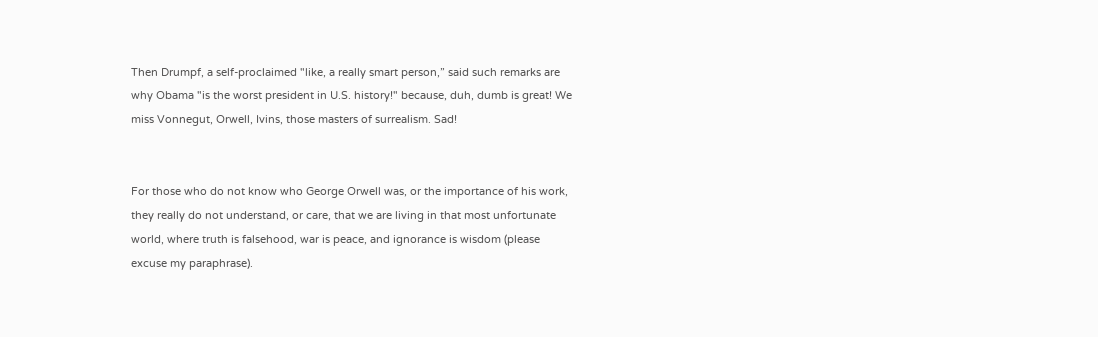Then Drumpf, a self-proclaimed "like, a really smart person,” said such remarks are why Obama "is the worst president in U.S. history!" because, duh, dumb is great! We miss Vonnegut, Orwell, Ivins, those masters of surrealism. Sad!


For those who do not know who George Orwell was, or the importance of his work, they really do not understand, or care, that we are living in that most unfortunate world, where truth is falsehood, war is peace, and ignorance is wisdom (please excuse my paraphrase).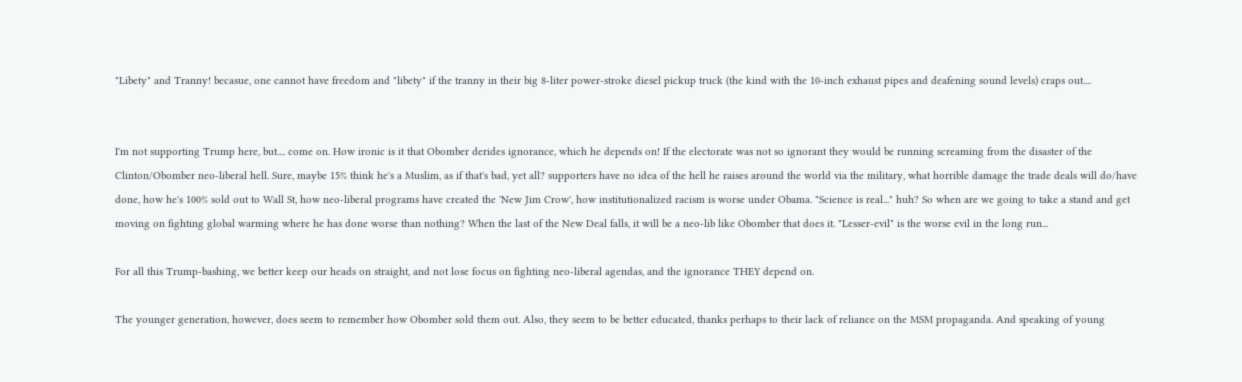"Libety" and Tranny! becasue, one cannot have freedom and "libety" if the tranny in their big 8-liter power-stroke diesel pickup truck (the kind with the 10-inch exhaust pipes and deafening sound levels) craps out....


I'm not supporting Trump here, but.... come on. How ironic is it that Obomber derides ignorance, which he depends on! If the electorate was not so ignorant they would be running screaming from the disaster of the Clinton/Obomber neo-liberal hell. Sure, maybe 15% think he's a Muslim, as if that's bad, yet all? supporters have no idea of the hell he raises around the world via the military, what horrible damage the trade deals will do/have done, how he's 100% sold out to Wall St, how neo-liberal programs have created the 'New Jim Crow', how institutionalized racism is worse under Obama. "Science is real..." huh? So when are we going to take a stand and get moving on fighting global warming where he has done worse than nothing? When the last of the New Deal falls, it will be a neo-lib like Obomber that does it. "Lesser-evil" is the worse evil in the long run...

For all this Trump-bashing, we better keep our heads on straight, and not lose focus on fighting neo-liberal agendas, and the ignorance THEY depend on.

The younger generation, however, does seem to remember how Obomber sold them out. Also, they seem to be better educated, thanks perhaps to their lack of reliance on the MSM propaganda. And speaking of young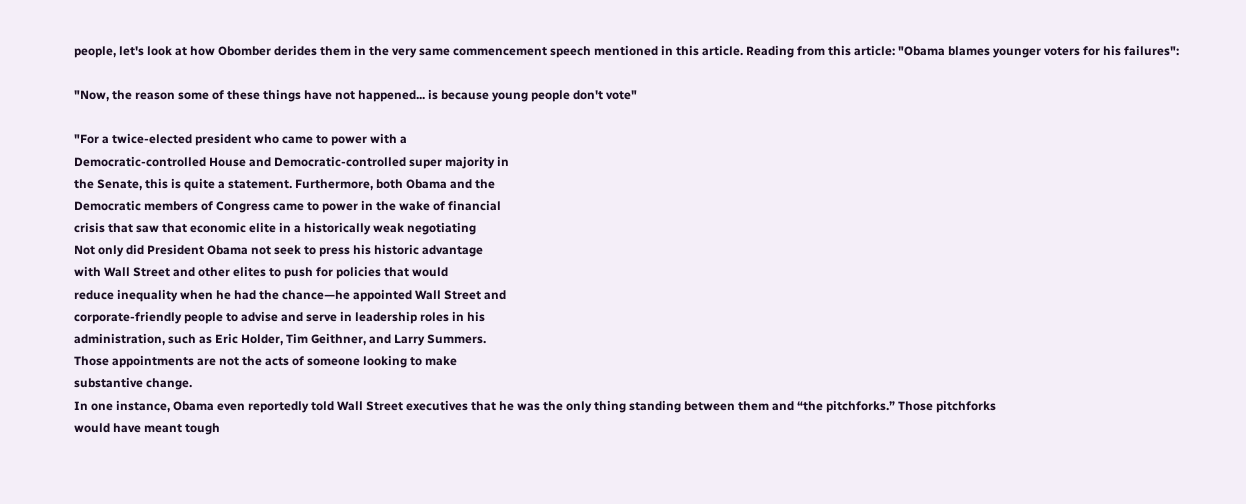people, let's look at how Obomber derides them in the very same commencement speech mentioned in this article. Reading from this article: "Obama blames younger voters for his failures":

"Now, the reason some of these things have not happened... is because young people don't vote"

"For a twice-elected president who came to power with a
Democratic-controlled House and Democratic-controlled super majority in
the Senate, this is quite a statement. Furthermore, both Obama and the
Democratic members of Congress came to power in the wake of financial
crisis that saw that economic elite in a historically weak negotiating
Not only did President Obama not seek to press his historic advantage
with Wall Street and other elites to push for policies that would
reduce inequality when he had the chance—he appointed Wall Street and
corporate-friendly people to advise and serve in leadership roles in his
administration, such as Eric Holder, Tim Geithner, and Larry Summers.
Those appointments are not the acts of someone looking to make
substantive change.
In one instance, Obama even reportedly told Wall Street executives that he was the only thing standing between them and “the pitchforks.” Those pitchforks
would have meant tough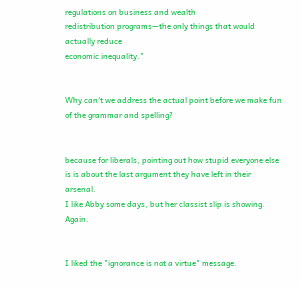regulations on business and wealth
redistribution programs—the only things that would actually reduce
economic inequality."


Why can't we address the actual point before we make fun of the grammar and spelling?


because for liberals, pointing out how stupid everyone else is is about the last argument they have left in their arsenal.
I like Abby some days, but her classist slip is showing. Again.


I liked the "ignorance is not a virtue" message.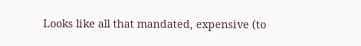Looks like all that mandated, expensive (to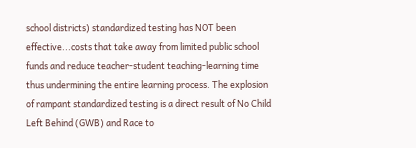school districts) standardized testing has NOT been effective...costs that take away from limited public school funds and reduce teacher-student teaching-learning time thus undermining the entire learning process. The explosion of rampant standardized testing is a direct result of No Child Left Behind (GWB) and Race to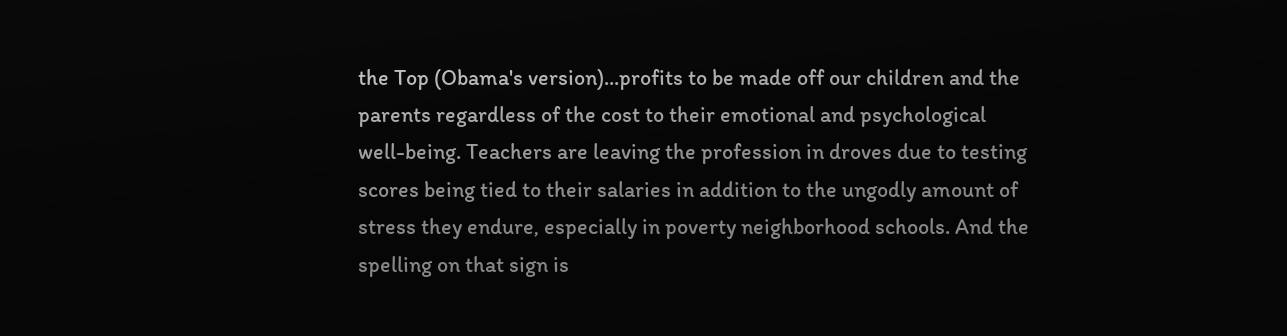the Top (Obama's version)...profits to be made off our children and the parents regardless of the cost to their emotional and psychological well-being. Teachers are leaving the profession in droves due to testing scores being tied to their salaries in addition to the ungodly amount of stress they endure, especially in poverty neighborhood schools. And the spelling on that sign is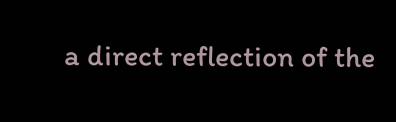a direct reflection of the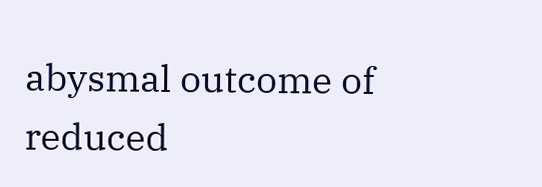abysmal outcome of reduced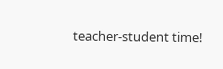teacher-student time!